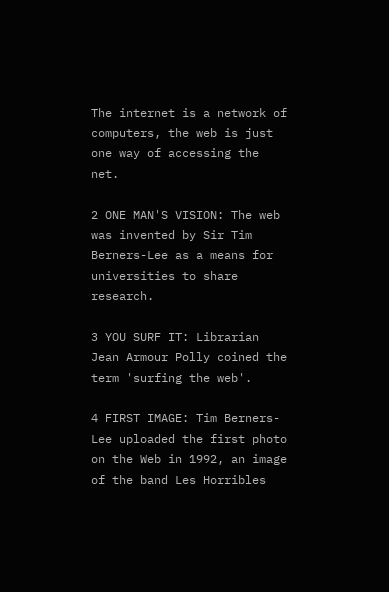The internet is a network of computers, the web is just one way of accessing the net.

2 ONE MAN'S VISION: The web was invented by Sir Tim Berners-Lee as a means for universities to share research.

3 YOU SURF IT: Librarian Jean Armour Polly coined the term 'surfing the web'.

4 FIRST IMAGE: Tim Berners-Lee uploaded the first photo on the Web in 1992, an image of the band Les Horribles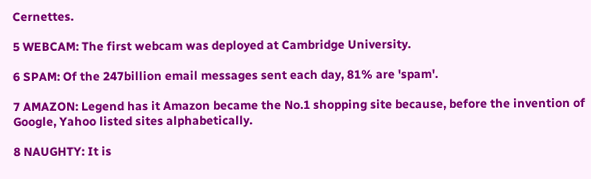Cernettes.

5 WEBCAM: The first webcam was deployed at Cambridge University.

6 SPAM: Of the 247billion email messages sent each day, 81% are 'spam'.

7 AMAZON: Legend has it Amazon became the No.1 shopping site because, before the invention of Google, Yahoo listed sites alphabetically.

8 NAUGHTY: It is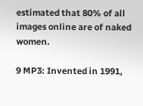estimated that 80% of all images online are of naked women.

9 MP3: Invented in 1991,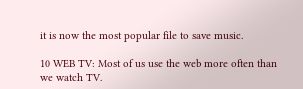it is now the most popular file to save music.

10 WEB TV: Most of us use the web more often than we watch TV.